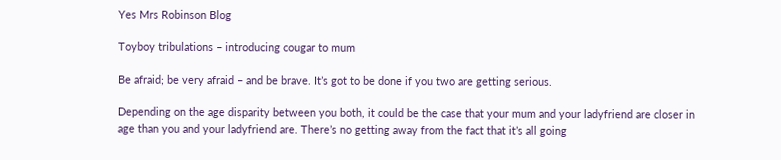Yes Mrs Robinson Blog

Toyboy tribulations – introducing cougar to mum

Be afraid; be very afraid – and be brave. It’s got to be done if you two are getting serious.

Depending on the age disparity between you both, it could be the case that your mum and your ladyfriend are closer in age than you and your ladyfriend are. There’s no getting away from the fact that it’s all going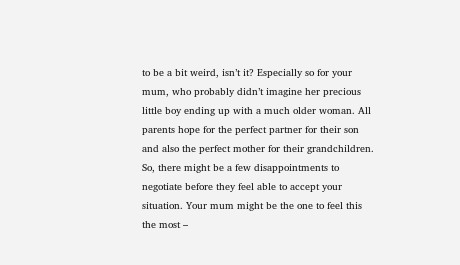to be a bit weird, isn’t it? Especially so for your mum, who probably didn’t imagine her precious little boy ending up with a much older woman. All parents hope for the perfect partner for their son and also the perfect mother for their grandchildren. So, there might be a few disappointments to negotiate before they feel able to accept your situation. Your mum might be the one to feel this the most –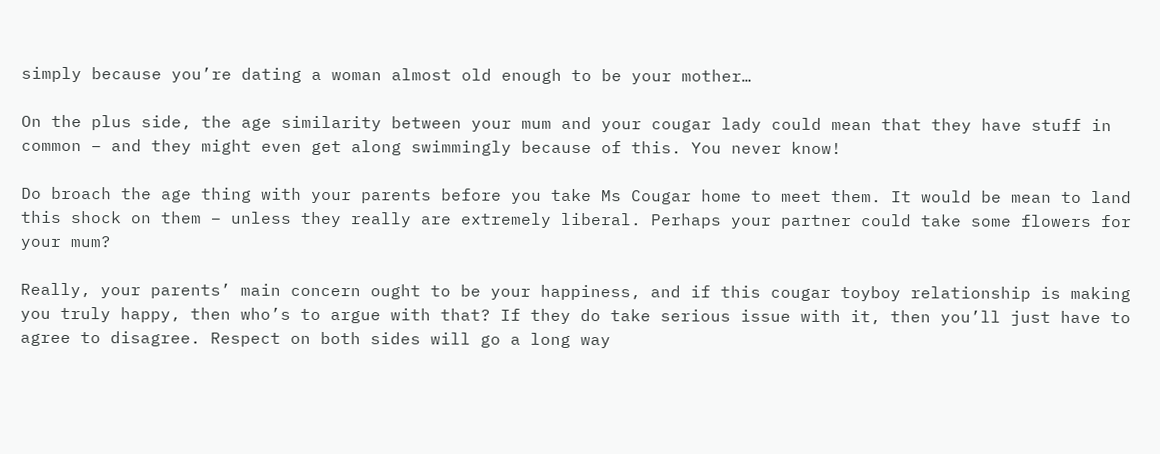simply because you’re dating a woman almost old enough to be your mother…

On the plus side, the age similarity between your mum and your cougar lady could mean that they have stuff in common – and they might even get along swimmingly because of this. You never know!

Do broach the age thing with your parents before you take Ms Cougar home to meet them. It would be mean to land this shock on them – unless they really are extremely liberal. Perhaps your partner could take some flowers for your mum?

Really, your parents’ main concern ought to be your happiness, and if this cougar toyboy relationship is making you truly happy, then who’s to argue with that? If they do take serious issue with it, then you’ll just have to agree to disagree. Respect on both sides will go a long way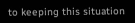to keeping this situation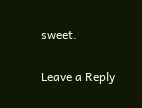sweet.

Leave a Reply